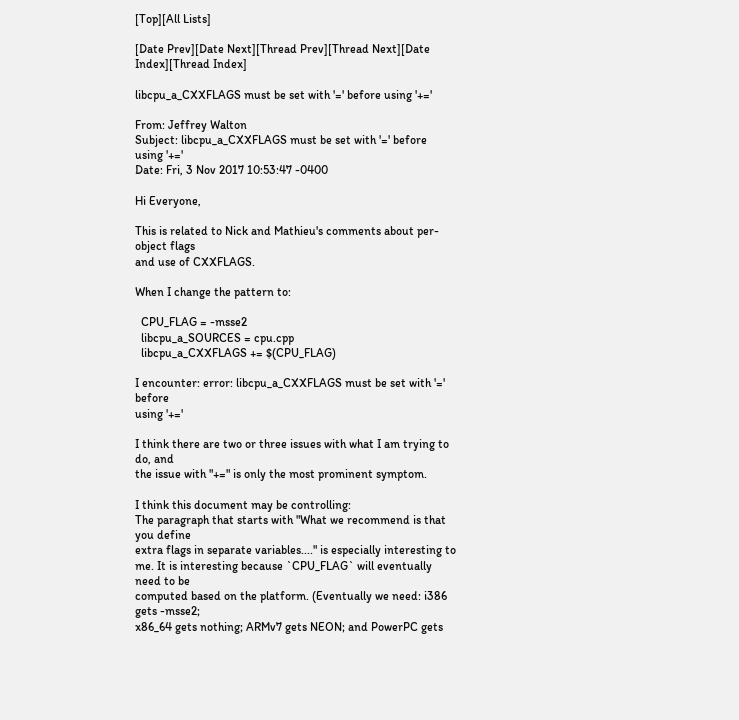[Top][All Lists]

[Date Prev][Date Next][Thread Prev][Thread Next][Date Index][Thread Index]

libcpu_a_CXXFLAGS must be set with '=' before using '+='

From: Jeffrey Walton
Subject: libcpu_a_CXXFLAGS must be set with '=' before using '+='
Date: Fri, 3 Nov 2017 10:53:47 -0400

Hi Everyone,

This is related to Nick and Mathieu's comments about per-object flags
and use of CXXFLAGS.

When I change the pattern to:

  CPU_FLAG = -msse2
  libcpu_a_SOURCES = cpu.cpp
  libcpu_a_CXXFLAGS += $(CPU_FLAG)

I encounter: error: libcpu_a_CXXFLAGS must be set with '=' before
using '+='

I think there are two or three issues with what I am trying to do, and
the issue with "+=" is only the most prominent symptom.

I think this document may be controlling:
The paragraph that starts with "What we recommend is that you define
extra flags in separate variables...." is especially interesting to
me. It is interesting because `CPU_FLAG` will eventually need to be
computed based on the platform. (Eventually we need: i386 gets -msse2;
x86_64 gets nothing; ARMv7 gets NEON; and PowerPC gets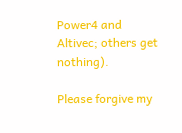Power4 and
Altivec; others get nothing).

Please forgive my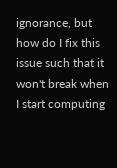ignorance, but how do I fix this issue such that it
won't break when I start computing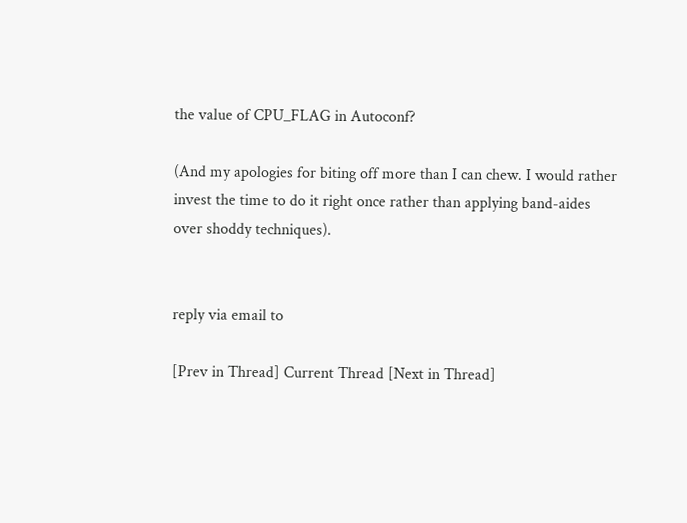the value of CPU_FLAG in Autoconf?

(And my apologies for biting off more than I can chew. I would rather
invest the time to do it right once rather than applying band-aides
over shoddy techniques).


reply via email to

[Prev in Thread] Current Thread [Next in Thread]